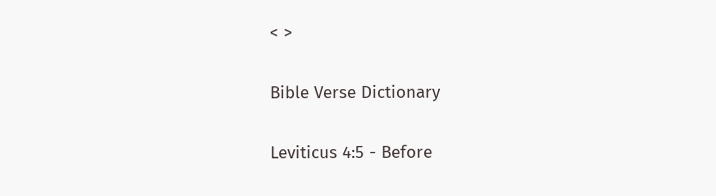< >

Bible Verse Dictionary

Leviticus 4:5 - Before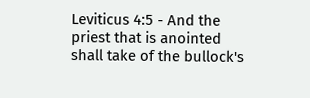Leviticus 4:5 - And the priest that is anointed shall take of the bullock's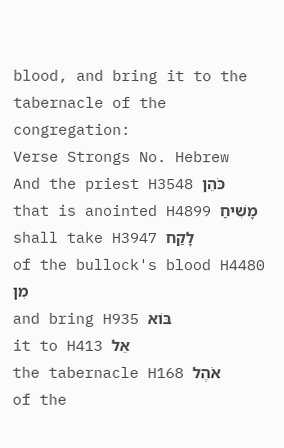blood, and bring it to the tabernacle of the congregation:
Verse Strongs No. Hebrew
And the priest H3548 כֹּהֵן
that is anointed H4899 מָשִׁיחַ
shall take H3947 לָקַח
of the bullock's blood H4480 מִן
and bring H935 בּוֹא
it to H413 אֵל
the tabernacle H168 אֹהֶל
of the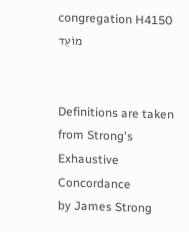congregation H4150 מוֹעֵד


Definitions are taken from Strong's Exhaustive Concordance
by James Strong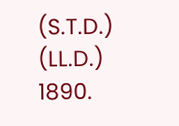(S.T.D.) (LL.D.) 1890.